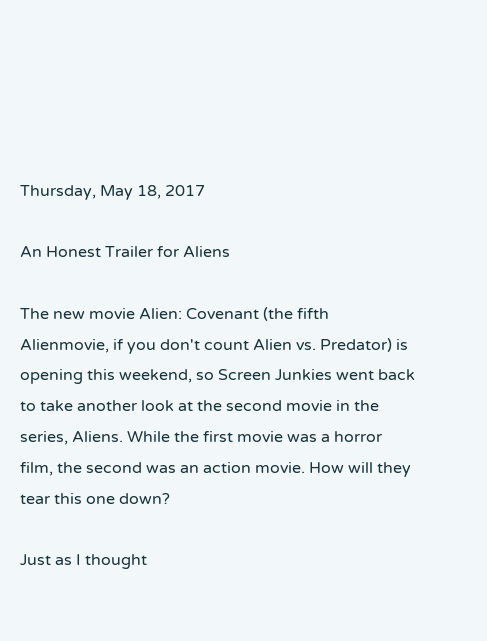Thursday, May 18, 2017

An Honest Trailer for Aliens

The new movie Alien: Covenant (the fifth Alienmovie, if you don't count Alien vs. Predator) is opening this weekend, so Screen Junkies went back to take another look at the second movie in the series, Aliens. While the first movie was a horror film, the second was an action movie. How will they tear this one down?

Just as I thought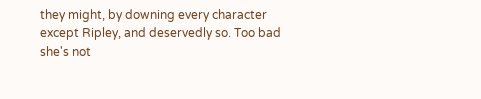they might, by downing every character except Ripley, and deservedly so. Too bad she's not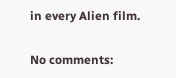in every Alien film.

No comments: